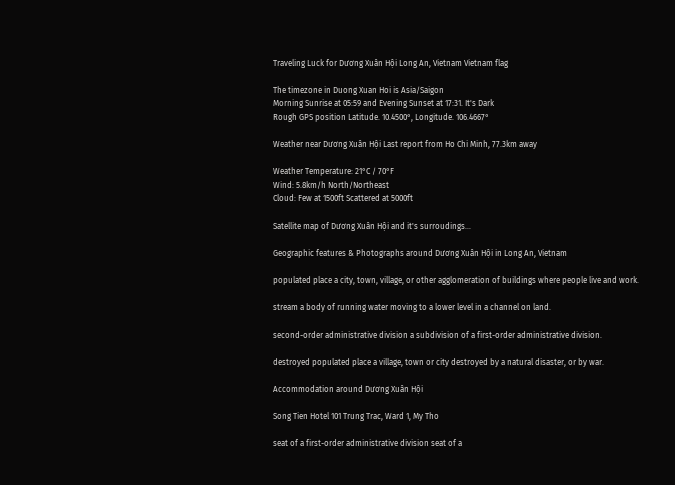Traveling Luck for Dương Xuân Hội Long An, Vietnam Vietnam flag

The timezone in Duong Xuan Hoi is Asia/Saigon
Morning Sunrise at 05:59 and Evening Sunset at 17:31. It's Dark
Rough GPS position Latitude. 10.4500°, Longitude. 106.4667°

Weather near Dương Xuân Hội Last report from Ho Chi Minh, 77.3km away

Weather Temperature: 21°C / 70°F
Wind: 5.8km/h North/Northeast
Cloud: Few at 1500ft Scattered at 5000ft

Satellite map of Dương Xuân Hội and it's surroudings...

Geographic features & Photographs around Dương Xuân Hội in Long An, Vietnam

populated place a city, town, village, or other agglomeration of buildings where people live and work.

stream a body of running water moving to a lower level in a channel on land.

second-order administrative division a subdivision of a first-order administrative division.

destroyed populated place a village, town or city destroyed by a natural disaster, or by war.

Accommodation around Dương Xuân Hội

Song Tien Hotel 101 Trung Trac, Ward 1, My Tho

seat of a first-order administrative division seat of a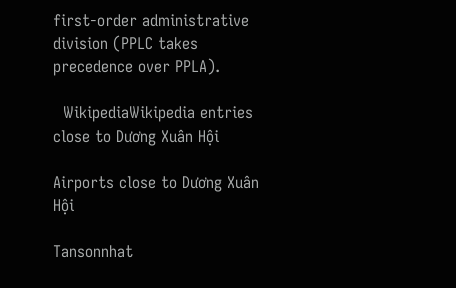first-order administrative division (PPLC takes precedence over PPLA).

  WikipediaWikipedia entries close to Dương Xuân Hội

Airports close to Dương Xuân Hội

Tansonnhat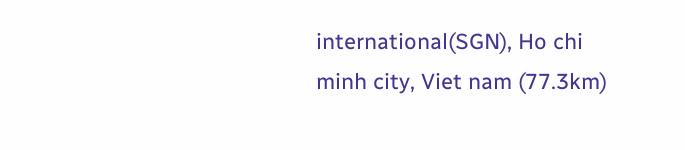international(SGN), Ho chi minh city, Viet nam (77.3km)